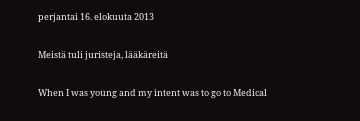perjantai 16. elokuuta 2013

Meistä tuli juristeja, lääkäreitä

When I was young and my intent was to go to Medical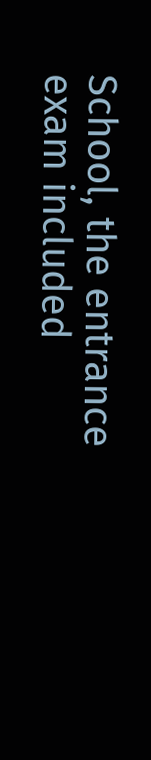School, the entrance exam included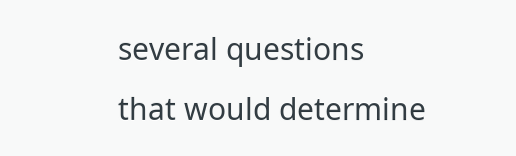several questions that would determine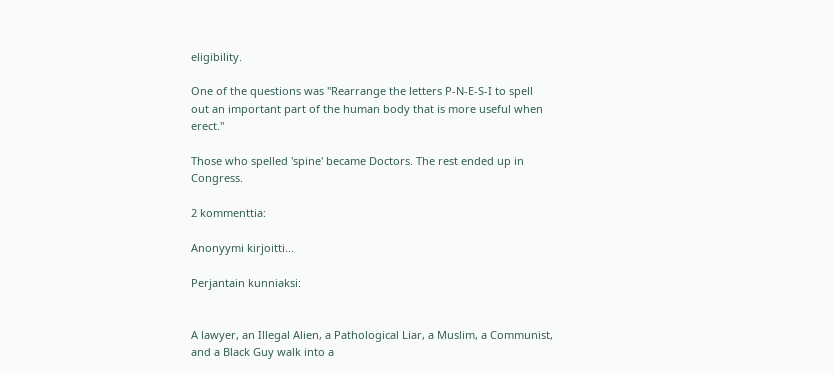eligibility.

One of the questions was "Rearrange the letters P-N-E-S-I to spell out an important part of the human body that is more useful when erect."

Those who spelled 'spine' became Doctors. The rest ended up in Congress.

2 kommenttia:

Anonyymi kirjoitti...

Perjantain kunniaksi:


A lawyer, an Illegal Alien, a Pathological Liar, a Muslim, a Communist, and a Black Guy walk into a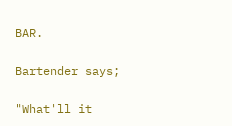BAR.

Bartender says;

"What'll it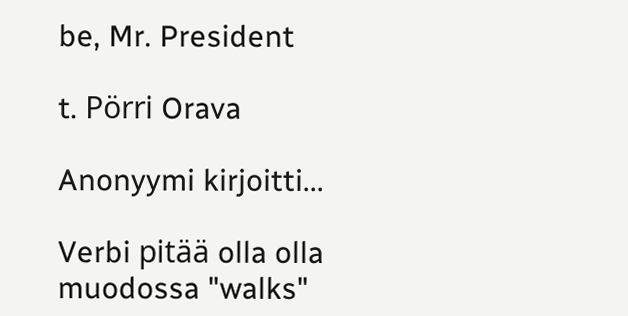be, Mr. President

t. Pörri Orava

Anonyymi kirjoitti...

Verbi pitää olla olla muodossa "walks"